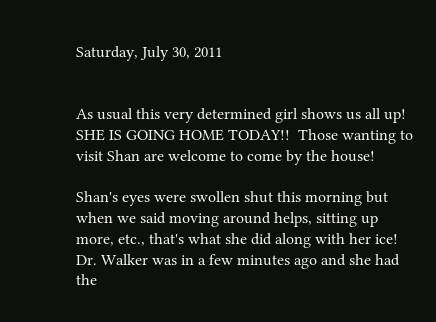Saturday, July 30, 2011


As usual this very determined girl shows us all up!  SHE IS GOING HOME TODAY!!  Those wanting to visit Shan are welcome to come by the house!

Shan's eyes were swollen shut this morning but when we said moving around helps, sitting up more, etc., that's what she did along with her ice!  Dr. Walker was in a few minutes ago and she had the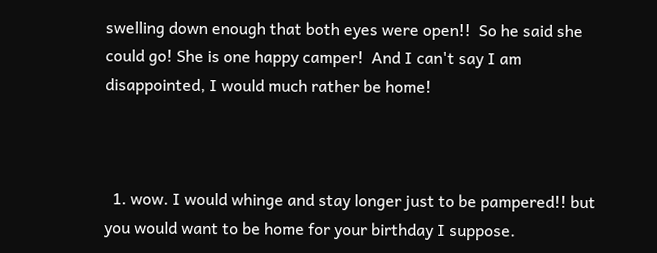swelling down enough that both eyes were open!!  So he said she could go! She is one happy camper!  And I can't say I am disappointed, I would much rather be home!



  1. wow. I would whinge and stay longer just to be pampered!! but you would want to be home for your birthday I suppose.